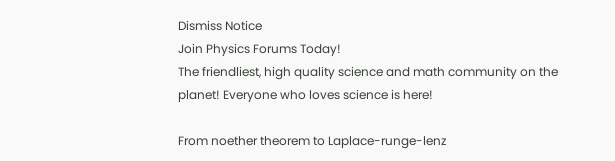Dismiss Notice
Join Physics Forums Today!
The friendliest, high quality science and math community on the planet! Everyone who loves science is here!

From noether theorem to Laplace-runge-lenz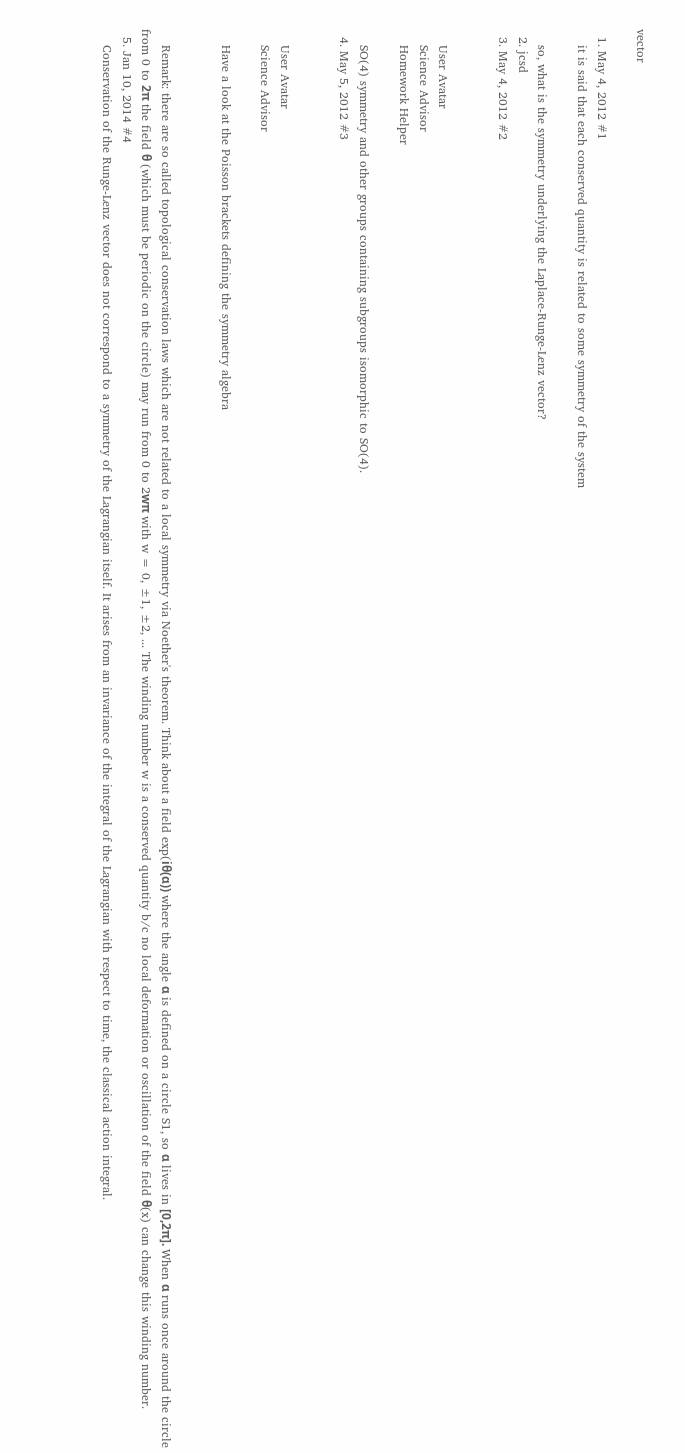vector

  1. May 4, 2012 #1
    it is said that each conserved quantity is related to some symmetry of the system

    so, what is the symmetry underlying the Laplace-Runge-Lenz vector?
  2. jcsd
  3. May 4, 2012 #2


    User Avatar
    Science Advisor
    Homework Helper

    SO(4) symmetry and other groups containing subgroups isomorphic to SO(4).
  4. May 5, 2012 #3


    User Avatar
    Science Advisor

    Have a look at the Poisson brackets defining the symmetry algebra


    Remark: there are so called topological conservation laws which are not related to a local symmetry via Noether's theorem. Think about a field exp(iθ(α)) where the angle α is defined on a circle S1, so α lives in [0,2π]. When α runs once around the circle from 0 to 2π the field θ (which must be periodic on the circle) may run from 0 to 2wπ with w = 0, ±1, ±2, ... The winding number w is a conserved quantity b/c no local deformation or oscillation of the field θ(x) can change this winding number.
  5. Jan 10, 2014 #4
    Conservation of the Runge-Lenz vector does not correspond to a symmetry of the Lagrangian itself. It arises from an invariance of the integral of the Lagrangian with respect to time, the classical action integral.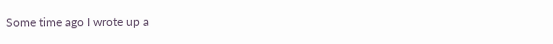Some time ago I wrote up a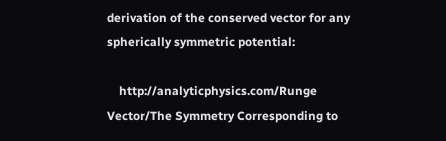derivation of the conserved vector for any spherically symmetric potential:

    http://analyticphysics.com/Runge Vector/The Symmetry Corresponding to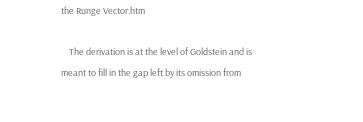the Runge Vector.htm

    The derivation is at the level of Goldstein and is meant to fill in the gap left by its omission from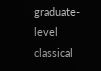graduate-level classical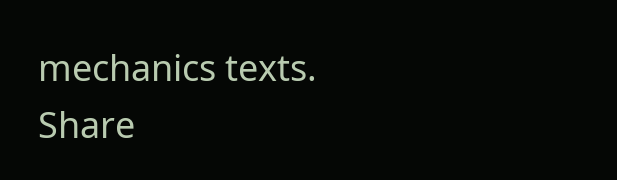mechanics texts.
Share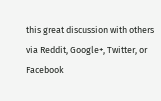this great discussion with others via Reddit, Google+, Twitter, or Facebook